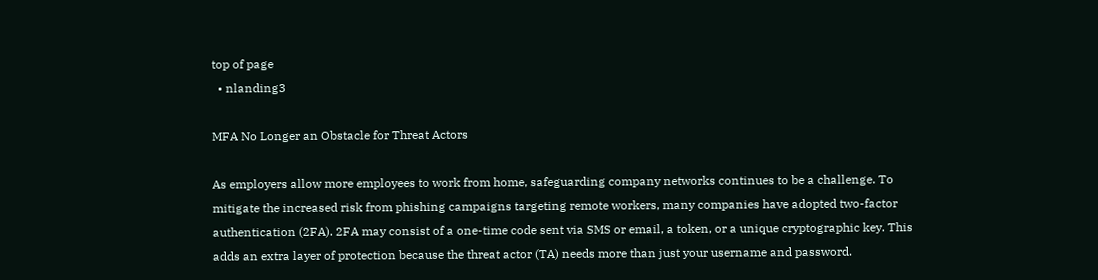top of page
  • nlanding3

MFA No Longer an Obstacle for Threat Actors

As employers allow more employees to work from home, safeguarding company networks continues to be a challenge. To mitigate the increased risk from phishing campaigns targeting remote workers, many companies have adopted two-factor authentication (2FA). 2FA may consist of a one-time code sent via SMS or email, a token, or a unique cryptographic key. This adds an extra layer of protection because the threat actor (TA) needs more than just your username and password.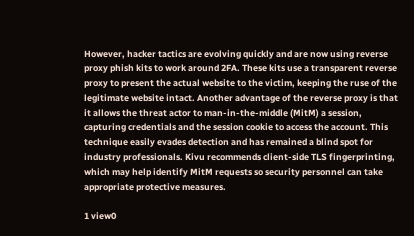However, hacker tactics are evolving quickly and are now using reverse proxy phish kits to work around 2FA. These kits use a transparent reverse proxy to present the actual website to the victim, keeping the ruse of the legitimate website intact. Another advantage of the reverse proxy is that it allows the threat actor to man-in-the-middle (MitM) a session, capturing credentials and the session cookie to access the account. This technique easily evades detection and has remained a blind spot for industry professionals. Kivu recommends client-side TLS fingerprinting, which may help identify MitM requests so security personnel can take appropriate protective measures.

1 view0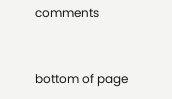comments


bottom of page